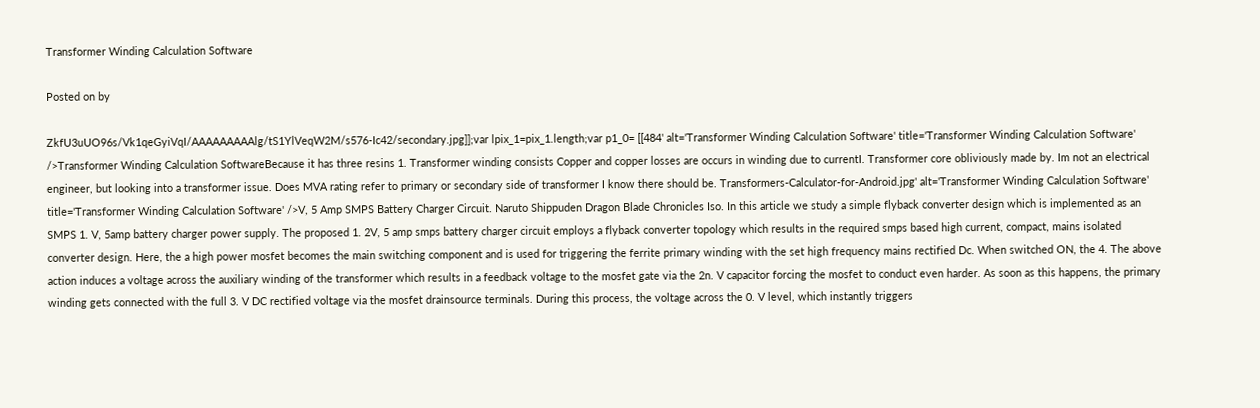Transformer Winding Calculation Software

Posted on by

ZkfU3uUO96s/Vk1qeGyiVqI/AAAAAAAAAlg/tS1YlVeqW2M/s576-Ic42/secondary.jpg]];var lpix_1=pix_1.length;var p1_0= [[484' alt='Transformer Winding Calculation Software' title='Transformer Winding Calculation Software' />Transformer Winding Calculation SoftwareBecause it has three resins 1. Transformer winding consists Copper and copper losses are occurs in winding due to currentI. Transformer core obliviously made by. Im not an electrical engineer, but looking into a transformer issue. Does MVA rating refer to primary or secondary side of transformer I know there should be. Transformers-Calculator-for-Android.jpg' alt='Transformer Winding Calculation Software' title='Transformer Winding Calculation Software' />V, 5 Amp SMPS Battery Charger Circuit. Naruto Shippuden Dragon Blade Chronicles Iso. In this article we study a simple flyback converter design which is implemented as an SMPS 1. V, 5amp battery charger power supply. The proposed 1. 2V, 5 amp smps battery charger circuit employs a flyback converter topology which results in the required smps based high current, compact, mains isolated converter design. Here, the a high power mosfet becomes the main switching component and is used for triggering the ferrite primary winding with the set high frequency mains rectified Dc. When switched ON, the 4. The above action induces a voltage across the auxiliary winding of the transformer which results in a feedback voltage to the mosfet gate via the 2n. V capacitor forcing the mosfet to conduct even harder. As soon as this happens, the primary winding gets connected with the full 3. V DC rectified voltage via the mosfet drainsource terminals. During this process, the voltage across the 0. V level, which instantly triggers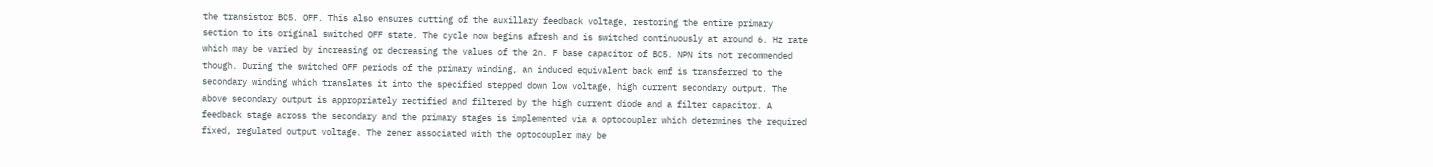the transistor BC5. OFF. This also ensures cutting of the auxillary feedback voltage, restoring the entire primary section to its original switched OFF state. The cycle now begins afresh and is switched continuously at around 6. Hz rate which may be varied by increasing or decreasing the values of the 2n. F base capacitor of BC5. NPN its not recommended though. During the switched OFF periods of the primary winding, an induced equivalent back emf is transferred to the secondary winding which translates it into the specified stepped down low voltage, high current secondary output. The above secondary output is appropriately rectified and filtered by the high current diode and a filter capacitor. A feedback stage across the secondary and the primary stages is implemented via a optocoupler which determines the required fixed, regulated output voltage. The zener associated with the optocoupler may be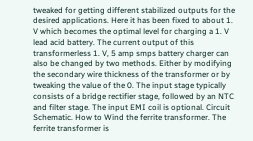tweaked for getting different stabilized outputs for the desired applications. Here it has been fixed to about 1. V which becomes the optimal level for charging a 1. V lead acid battery. The current output of this transformerless 1. V, 5 amp smps battery charger can also be changed by two methods. Either by modifying the secondary wire thickness of the transformer or by tweaking the value of the 0. The input stage typically consists of a bridge rectifier stage, followed by an NTC and filter stage. The input EMI coil is optional. Circuit Schematic. How to Wind the ferrite transformer. The ferrite transformer is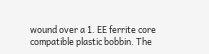wound over a 1. EE ferrite core compatible plastic bobbin. The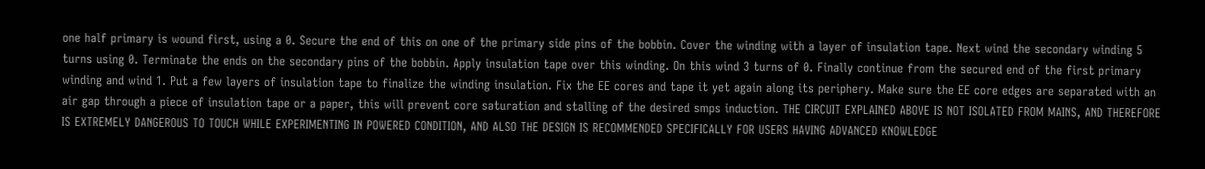one half primary is wound first, using a 0. Secure the end of this on one of the primary side pins of the bobbin. Cover the winding with a layer of insulation tape. Next wind the secondary winding 5 turns using 0. Terminate the ends on the secondary pins of the bobbin. Apply insulation tape over this winding. On this wind 3 turns of 0. Finally continue from the secured end of the first primary winding and wind 1. Put a few layers of insulation tape to finalize the winding insulation. Fix the EE cores and tape it yet again along its periphery. Make sure the EE core edges are separated with an air gap through a piece of insulation tape or a paper, this will prevent core saturation and stalling of the desired smps induction. THE CIRCUIT EXPLAINED ABOVE IS NOT ISOLATED FROM MAINS, AND THEREFORE IS EXTREMELY DANGEROUS TO TOUCH WHILE EXPERIMENTING IN POWERED CONDITION, AND ALSO THE DESIGN IS RECOMMENDED SPECIFICALLY FOR USERS HAVING ADVANCED KNOWLEDGE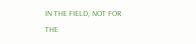IN THE FIELD, NOT FOR THE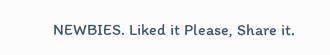NEWBIES. Liked it Please, Share it.